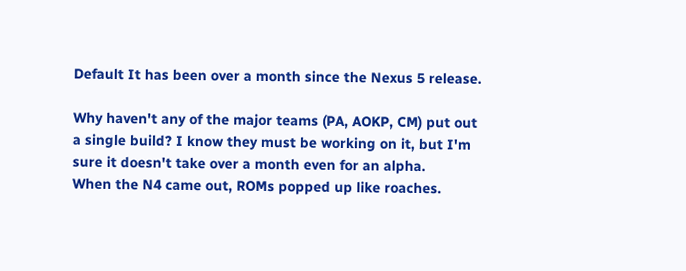Default It has been over a month since the Nexus 5 release.

Why haven't any of the major teams (PA, AOKP, CM) put out a single build? I know they must be working on it, but I'm sure it doesn't take over a month even for an alpha.
When the N4 came out, ROMs popped up like roaches.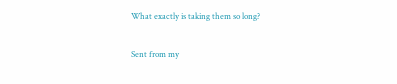What exactly is taking them so long?

Sent from my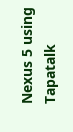Nexus 5 using Tapatalk